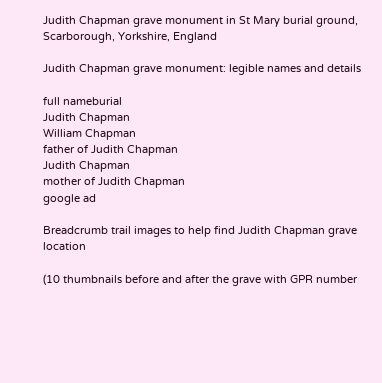Judith Chapman grave monument in St Mary burial ground, Scarborough, Yorkshire, England

Judith Chapman grave monument: legible names and details

full nameburial
Judith Chapman
William Chapman
father of Judith Chapman
Judith Chapman
mother of Judith Chapman
google ad

Breadcrumb trail images to help find Judith Chapman grave location

(10 thumbnails before and after the grave with GPR number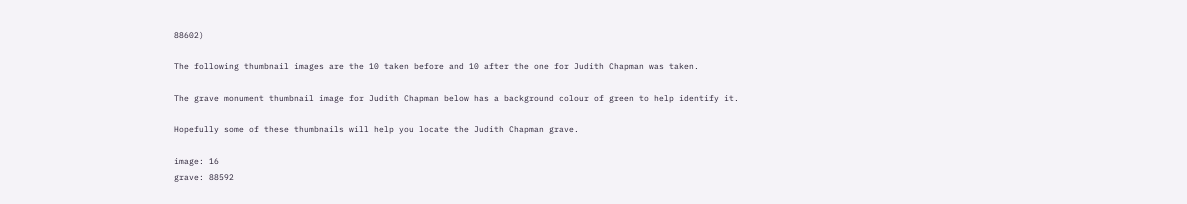88602)

The following thumbnail images are the 10 taken before and 10 after the one for Judith Chapman was taken.

The grave monument thumbnail image for Judith Chapman below has a background colour of green to help identify it.

Hopefully some of these thumbnails will help you locate the Judith Chapman grave.

image: 16
grave: 88592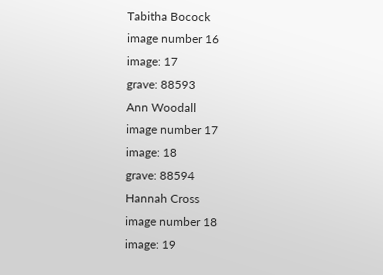Tabitha Bocock
image number 16
image: 17
grave: 88593
Ann Woodall
image number 17
image: 18
grave: 88594
Hannah Cross
image number 18
image: 19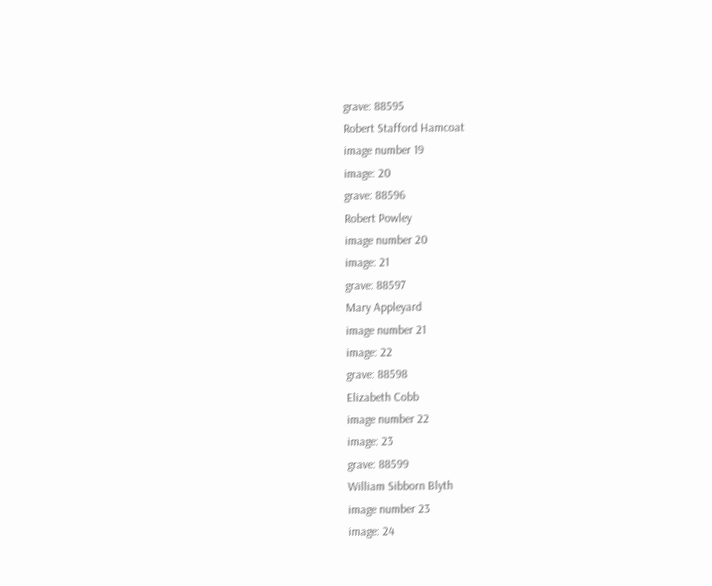grave: 88595
Robert Stafford Hamcoat
image number 19
image: 20
grave: 88596
Robert Powley
image number 20
image: 21
grave: 88597
Mary Appleyard
image number 21
image: 22
grave: 88598
Elizabeth Cobb
image number 22
image: 23
grave: 88599
William Sibborn Blyth
image number 23
image: 24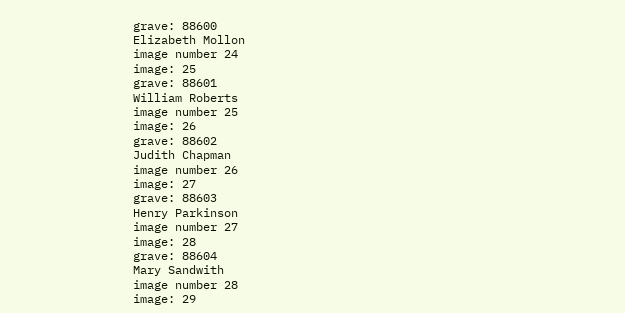grave: 88600
Elizabeth Mollon
image number 24
image: 25
grave: 88601
William Roberts
image number 25
image: 26
grave: 88602
Judith Chapman
image number 26
image: 27
grave: 88603
Henry Parkinson
image number 27
image: 28
grave: 88604
Mary Sandwith
image number 28
image: 29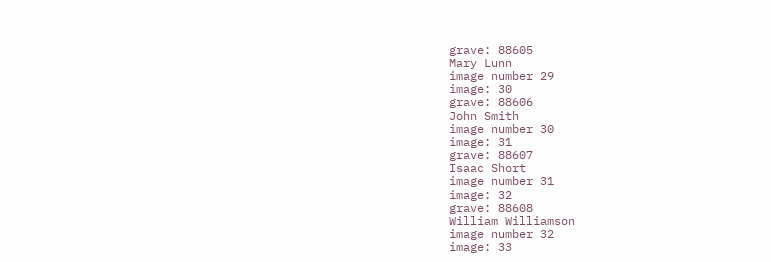grave: 88605
Mary Lunn
image number 29
image: 30
grave: 88606
John Smith
image number 30
image: 31
grave: 88607
Isaac Short
image number 31
image: 32
grave: 88608
William Williamson
image number 32
image: 33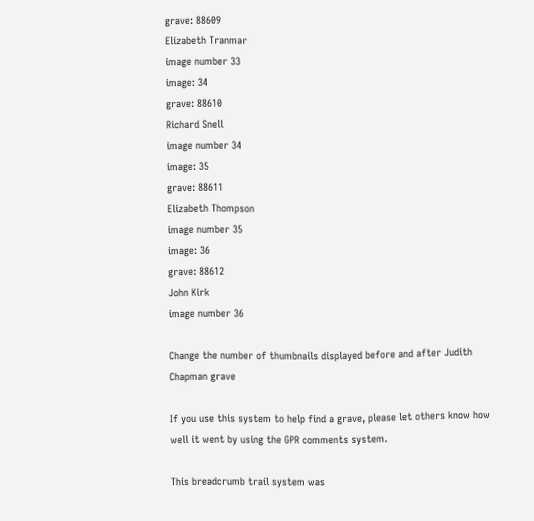grave: 88609
Elizabeth Tranmar
image number 33
image: 34
grave: 88610
Richard Snell
image number 34
image: 35
grave: 88611
Elizabeth Thompson
image number 35
image: 36
grave: 88612
John Kirk
image number 36

Change the number of thumbnails displayed before and after Judith Chapman grave

If you use this system to help find a grave, please let others know how well it went by using the GPR comments system.

This breadcrumb trail system was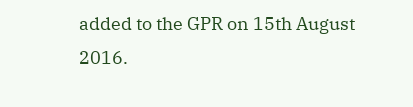added to the GPR on 15th August 2016.